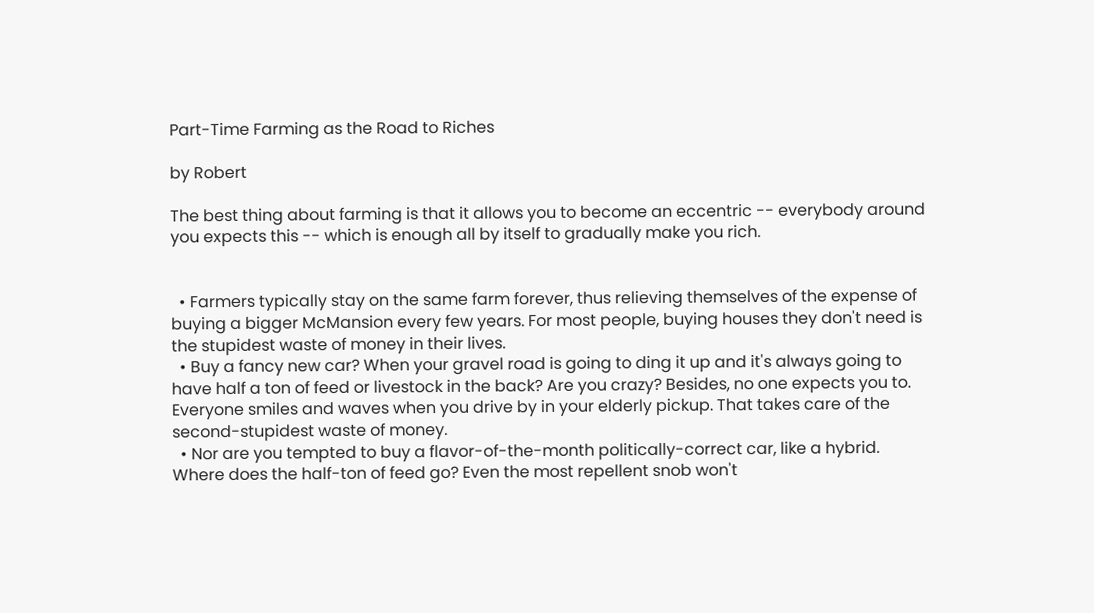Part-Time Farming as the Road to Riches

by Robert

The best thing about farming is that it allows you to become an eccentric -- everybody around you expects this -- which is enough all by itself to gradually make you rich.


  • Farmers typically stay on the same farm forever, thus relieving themselves of the expense of buying a bigger McMansion every few years. For most people, buying houses they don't need is the stupidest waste of money in their lives.
  • Buy a fancy new car? When your gravel road is going to ding it up and it's always going to have half a ton of feed or livestock in the back? Are you crazy? Besides, no one expects you to. Everyone smiles and waves when you drive by in your elderly pickup. That takes care of the second-stupidest waste of money.
  • Nor are you tempted to buy a flavor-of-the-month politically-correct car, like a hybrid. Where does the half-ton of feed go? Even the most repellent snob won't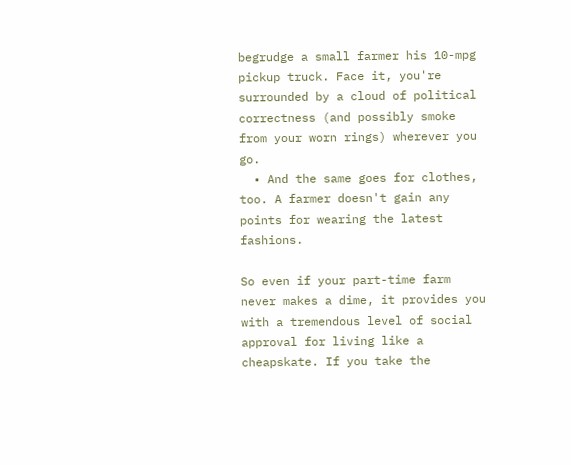begrudge a small farmer his 10-mpg pickup truck. Face it, you're surrounded by a cloud of political correctness (and possibly smoke from your worn rings) wherever you go.
  • And the same goes for clothes, too. A farmer doesn't gain any points for wearing the latest fashions.

So even if your part-time farm never makes a dime, it provides you with a tremendous level of social approval for living like a cheapskate. If you take the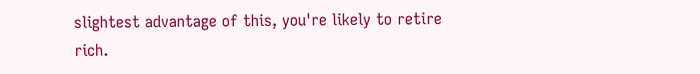slightest advantage of this, you're likely to retire rich.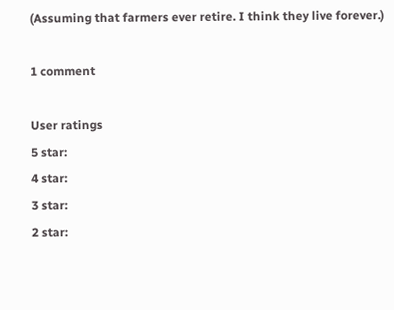(Assuming that farmers ever retire. I think they live forever.)

1 comment

User ratings
5 star:
4 star:
3 star:
2 star: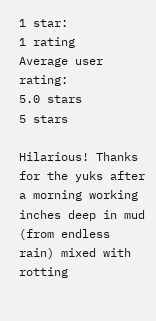1 star:
1 rating
Average user rating:
5.0 stars
5 stars

Hilarious! Thanks for the yuks after a morning working inches deep in mud (from endless rain) mixed with rotting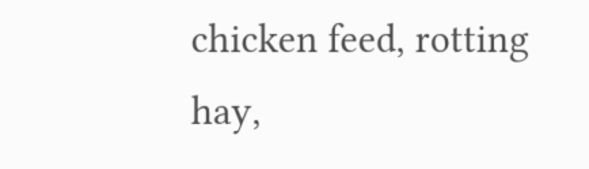chicken feed, rotting hay,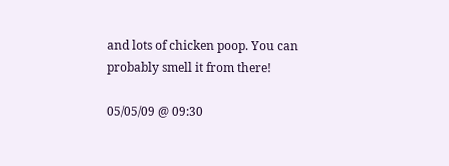and lots of chicken poop. You can probably smell it from there!

05/05/09 @ 09:30